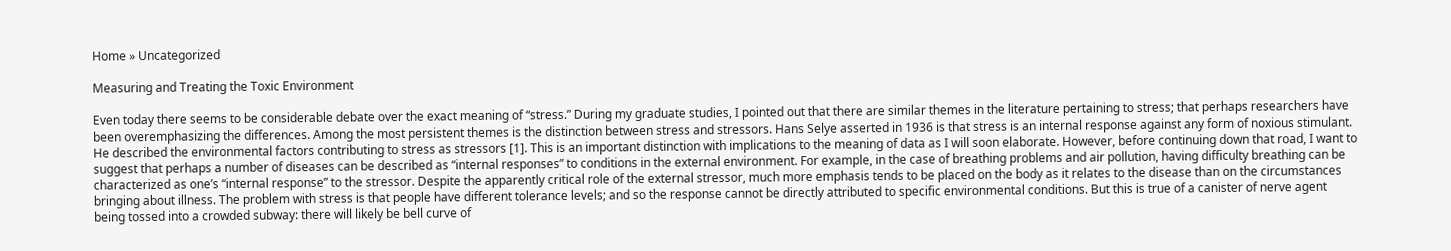Home » Uncategorized

Measuring and Treating the Toxic Environment

Even today there seems to be considerable debate over the exact meaning of “stress.” During my graduate studies, I pointed out that there are similar themes in the literature pertaining to stress; that perhaps researchers have been overemphasizing the differences. Among the most persistent themes is the distinction between stress and stressors. Hans Selye asserted in 1936 is that stress is an internal response against any form of noxious stimulant. He described the environmental factors contributing to stress as stressors [1]. This is an important distinction with implications to the meaning of data as I will soon elaborate. However, before continuing down that road, I want to suggest that perhaps a number of diseases can be described as “internal responses” to conditions in the external environment. For example, in the case of breathing problems and air pollution, having difficulty breathing can be characterized as one’s “internal response” to the stressor. Despite the apparently critical role of the external stressor, much more emphasis tends to be placed on the body as it relates to the disease than on the circumstances bringing about illness. The problem with stress is that people have different tolerance levels; and so the response cannot be directly attributed to specific environmental conditions. But this is true of a canister of nerve agent being tossed into a crowded subway: there will likely be bell curve of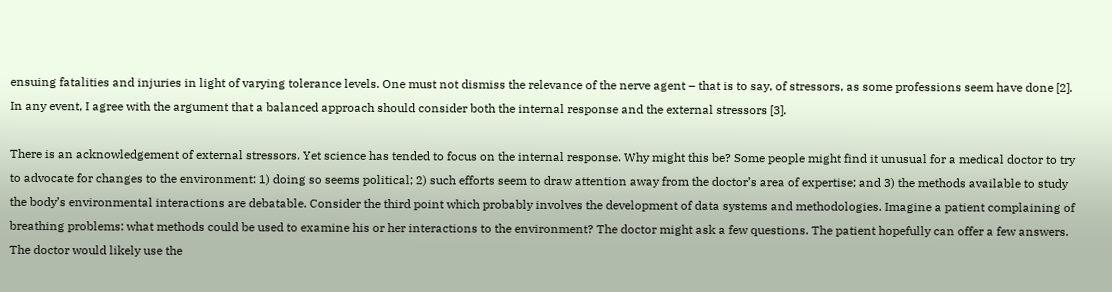ensuing fatalities and injuries in light of varying tolerance levels. One must not dismiss the relevance of the nerve agent – that is to say, of stressors, as some professions seem have done [2]. In any event, I agree with the argument that a balanced approach should consider both the internal response and the external stressors [3].

There is an acknowledgement of external stressors. Yet science has tended to focus on the internal response. Why might this be? Some people might find it unusual for a medical doctor to try to advocate for changes to the environment: 1) doing so seems political; 2) such efforts seem to draw attention away from the doctor’s area of expertise; and 3) the methods available to study the body’s environmental interactions are debatable. Consider the third point which probably involves the development of data systems and methodologies. Imagine a patient complaining of breathing problems: what methods could be used to examine his or her interactions to the environment? The doctor might ask a few questions. The patient hopefully can offer a few answers. The doctor would likely use the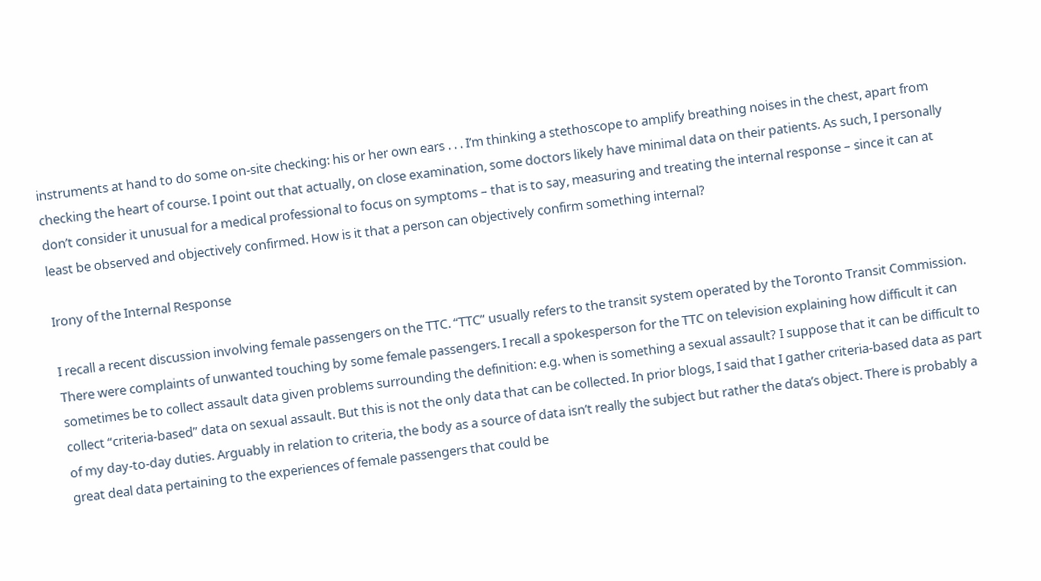instruments at hand to do some on-site checking: his or her own ears . . . I’m thinking a stethoscope to amplify breathing noises in the chest, apart from checking the heart of course. I point out that actually, on close examination, some doctors likely have minimal data on their patients. As such, I personally don’t consider it unusual for a medical professional to focus on symptoms – that is to say, measuring and treating the internal response – since it can at least be observed and objectively confirmed. How is it that a person can objectively confirm something internal?

Irony of the Internal Response

I recall a recent discussion involving female passengers on the TTC. “TTC” usually refers to the transit system operated by the Toronto Transit Commission. There were complaints of unwanted touching by some female passengers. I recall a spokesperson for the TTC on television explaining how difficult it can sometimes be to collect assault data given problems surrounding the definition: e.g. when is something a sexual assault? I suppose that it can be difficult to collect “criteria-based” data on sexual assault. But this is not the only data that can be collected. In prior blogs, I said that I gather criteria-based data as part of my day-to-day duties. Arguably in relation to criteria, the body as a source of data isn’t really the subject but rather the data’s object. There is probably a great deal data pertaining to the experiences of female passengers that could be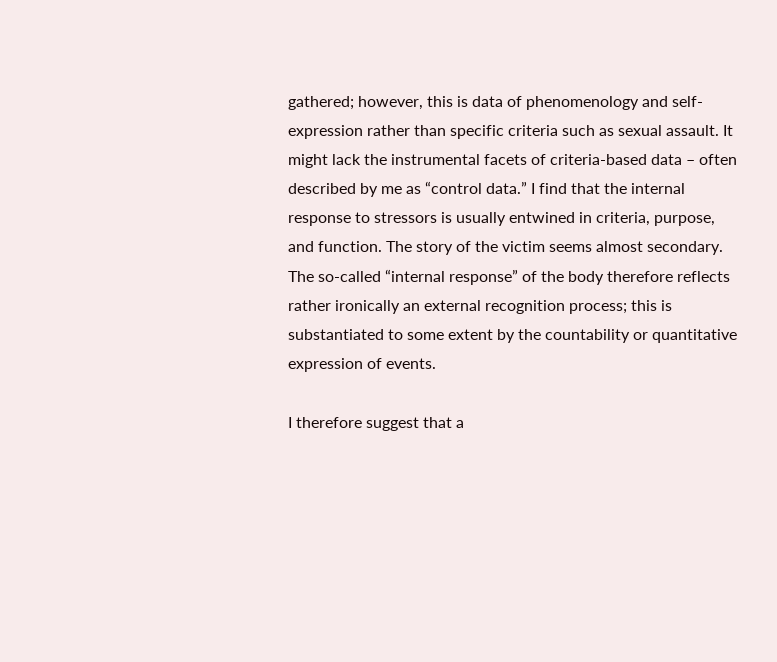gathered; however, this is data of phenomenology and self-expression rather than specific criteria such as sexual assault. It might lack the instrumental facets of criteria-based data – often described by me as “control data.” I find that the internal response to stressors is usually entwined in criteria, purpose, and function. The story of the victim seems almost secondary. The so-called “internal response” of the body therefore reflects rather ironically an external recognition process; this is substantiated to some extent by the countability or quantitative expression of events.

I therefore suggest that a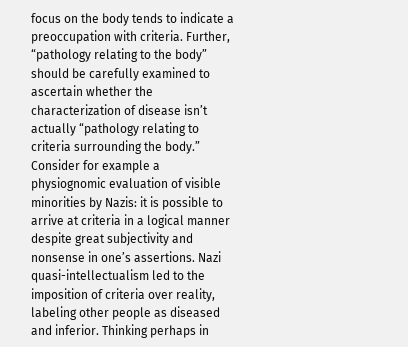focus on the body tends to indicate a preoccupation with criteria. Further, “pathology relating to the body” should be carefully examined to ascertain whether the characterization of disease isn’t actually “pathology relating to criteria surrounding the body.” Consider for example a physiognomic evaluation of visible minorities by Nazis: it is possible to arrive at criteria in a logical manner despite great subjectivity and nonsense in one’s assertions. Nazi quasi-intellectualism led to the imposition of criteria over reality, labeling other people as diseased and inferior. Thinking perhaps in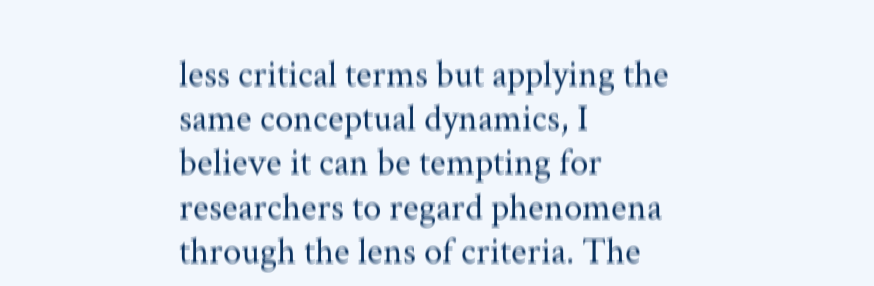less critical terms but applying the same conceptual dynamics, I believe it can be tempting for researchers to regard phenomena through the lens of criteria. The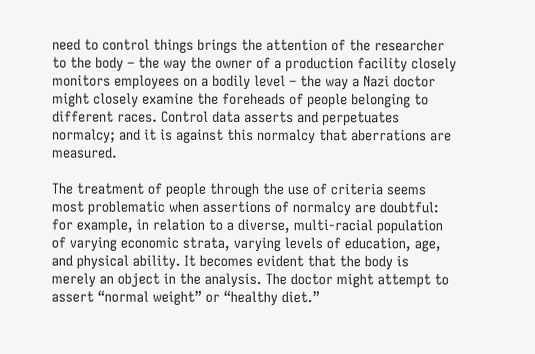need to control things brings the attention of the researcher to the body – the way the owner of a production facility closely monitors employees on a bodily level – the way a Nazi doctor might closely examine the foreheads of people belonging to different races. Control data asserts and perpetuates normalcy; and it is against this normalcy that aberrations are measured.

The treatment of people through the use of criteria seems most problematic when assertions of normalcy are doubtful: for example, in relation to a diverse, multi-racial population of varying economic strata, varying levels of education, age, and physical ability. It becomes evident that the body is merely an object in the analysis. The doctor might attempt to assert “normal weight” or “healthy diet.”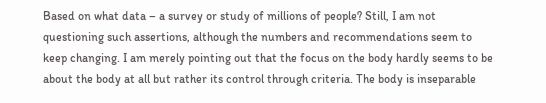Based on what data – a survey or study of millions of people? Still, I am not questioning such assertions, although the numbers and recommendations seem to keep changing. I am merely pointing out that the focus on the body hardly seems to be about the body at all but rather its control through criteria. The body is inseparable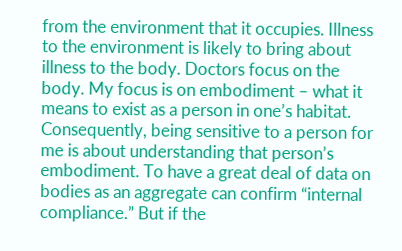from the environment that it occupies. Illness to the environment is likely to bring about illness to the body. Doctors focus on the body. My focus is on embodiment – what it means to exist as a person in one’s habitat. Consequently, being sensitive to a person for me is about understanding that person’s embodiment. To have a great deal of data on bodies as an aggregate can confirm “internal compliance.” But if the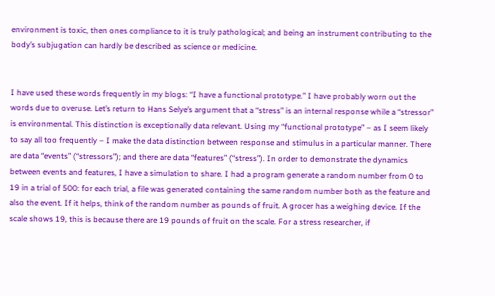environment is toxic, then ones compliance to it is truly pathological; and being an instrument contributing to the body’s subjugation can hardly be described as science or medicine.


I have used these words frequently in my blogs: “I have a functional prototype.” I have probably worn out the words due to overuse. Let’s return to Hans Selye’s argument that a “stress” is an internal response while a “stressor” is environmental. This distinction is exceptionally data relevant. Using my “functional prototype” – as I seem likely to say all too frequently – I make the data distinction between response and stimulus in a particular manner. There are data “events” (“stressors”); and there are data “features” (“stress”). In order to demonstrate the dynamics between events and features, I have a simulation to share. I had a program generate a random number from 0 to 19 in a trial of 500: for each trial, a file was generated containing the same random number both as the feature and also the event. If it helps, think of the random number as pounds of fruit. A grocer has a weighing device. If the scale shows 19, this is because there are 19 pounds of fruit on the scale. For a stress researcher, if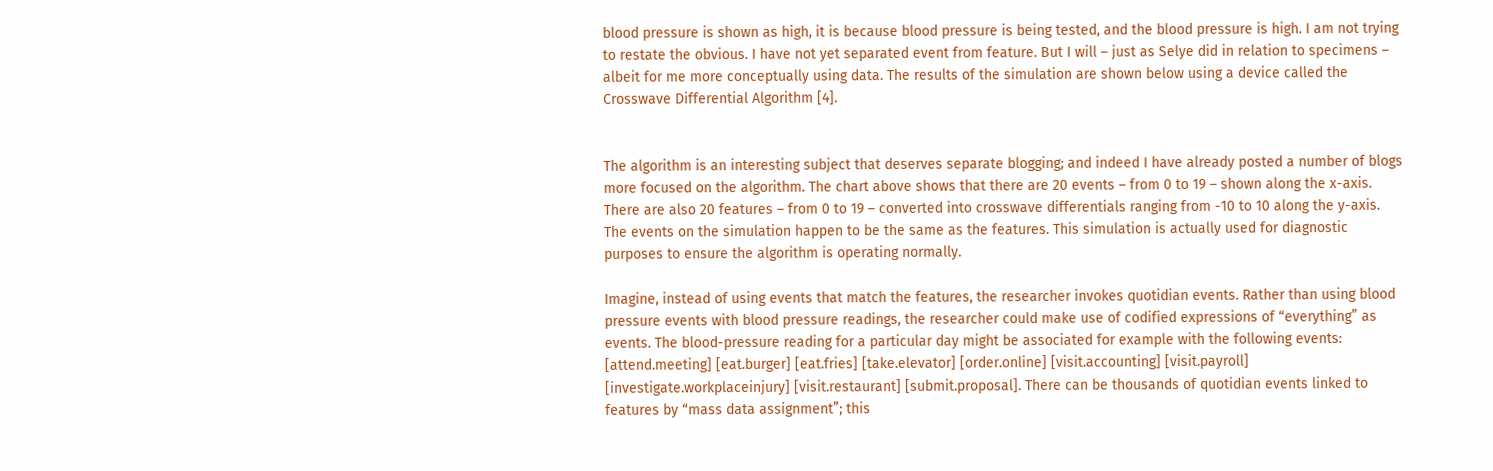blood pressure is shown as high, it is because blood pressure is being tested, and the blood pressure is high. I am not trying to restate the obvious. I have not yet separated event from feature. But I will – just as Selye did in relation to specimens – albeit for me more conceptually using data. The results of the simulation are shown below using a device called the Crosswave Differential Algorithm [4].


The algorithm is an interesting subject that deserves separate blogging; and indeed I have already posted a number of blogs more focused on the algorithm. The chart above shows that there are 20 events – from 0 to 19 – shown along the x-axis. There are also 20 features – from 0 to 19 – converted into crosswave differentials ranging from -10 to 10 along the y-axis. The events on the simulation happen to be the same as the features. This simulation is actually used for diagnostic purposes to ensure the algorithm is operating normally.

Imagine, instead of using events that match the features, the researcher invokes quotidian events. Rather than using blood pressure events with blood pressure readings, the researcher could make use of codified expressions of “everything” as events. The blood-pressure reading for a particular day might be associated for example with the following events: [attend.meeting] [eat.burger] [eat.fries] [take.elevator] [order.online] [visit.accounting] [visit.payroll] [investigate.workplaceinjury] [visit.restaurant] [submit.proposal]. There can be thousands of quotidian events linked to features by “mass data assignment”; this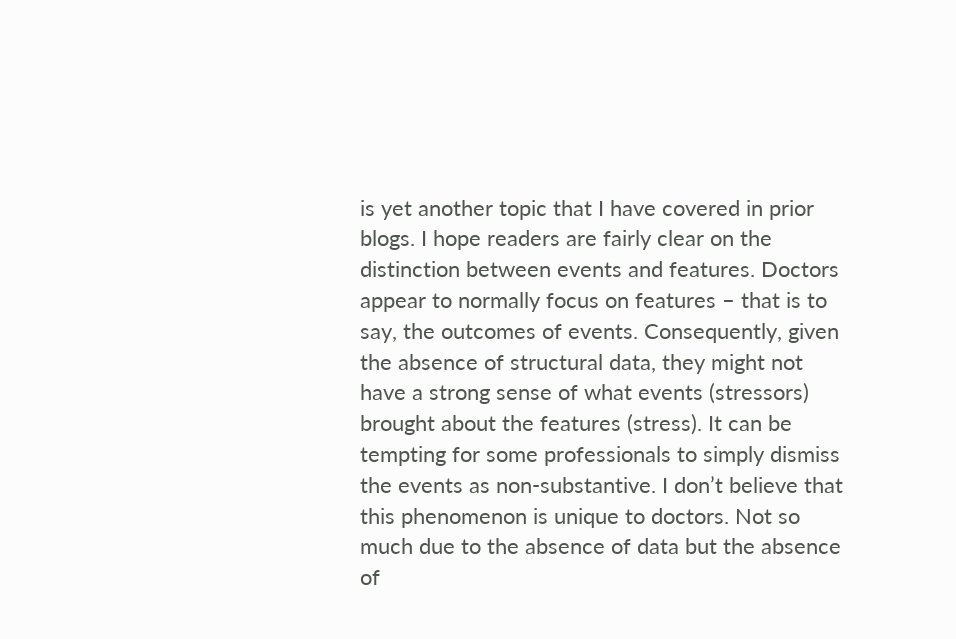is yet another topic that I have covered in prior blogs. I hope readers are fairly clear on the distinction between events and features. Doctors appear to normally focus on features – that is to say, the outcomes of events. Consequently, given the absence of structural data, they might not have a strong sense of what events (stressors) brought about the features (stress). It can be tempting for some professionals to simply dismiss the events as non-substantive. I don’t believe that this phenomenon is unique to doctors. Not so much due to the absence of data but the absence of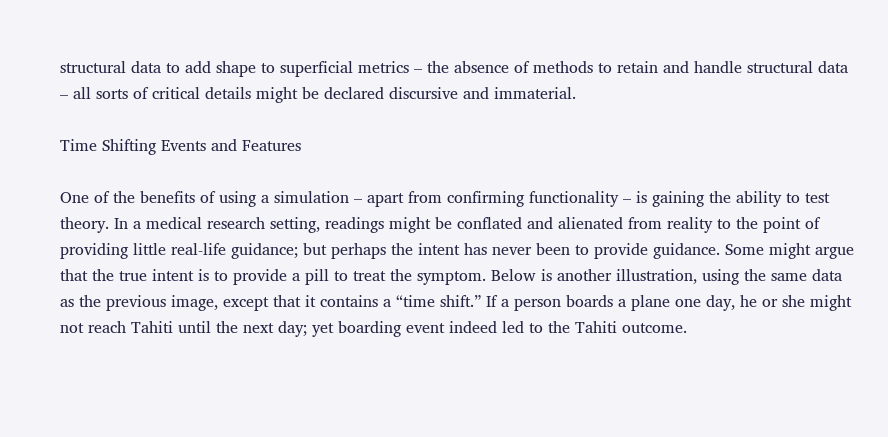structural data to add shape to superficial metrics – the absence of methods to retain and handle structural data – all sorts of critical details might be declared discursive and immaterial.

Time Shifting Events and Features

One of the benefits of using a simulation – apart from confirming functionality – is gaining the ability to test theory. In a medical research setting, readings might be conflated and alienated from reality to the point of providing little real-life guidance; but perhaps the intent has never been to provide guidance. Some might argue that the true intent is to provide a pill to treat the symptom. Below is another illustration, using the same data as the previous image, except that it contains a “time shift.” If a person boards a plane one day, he or she might not reach Tahiti until the next day; yet boarding event indeed led to the Tahiti outcome.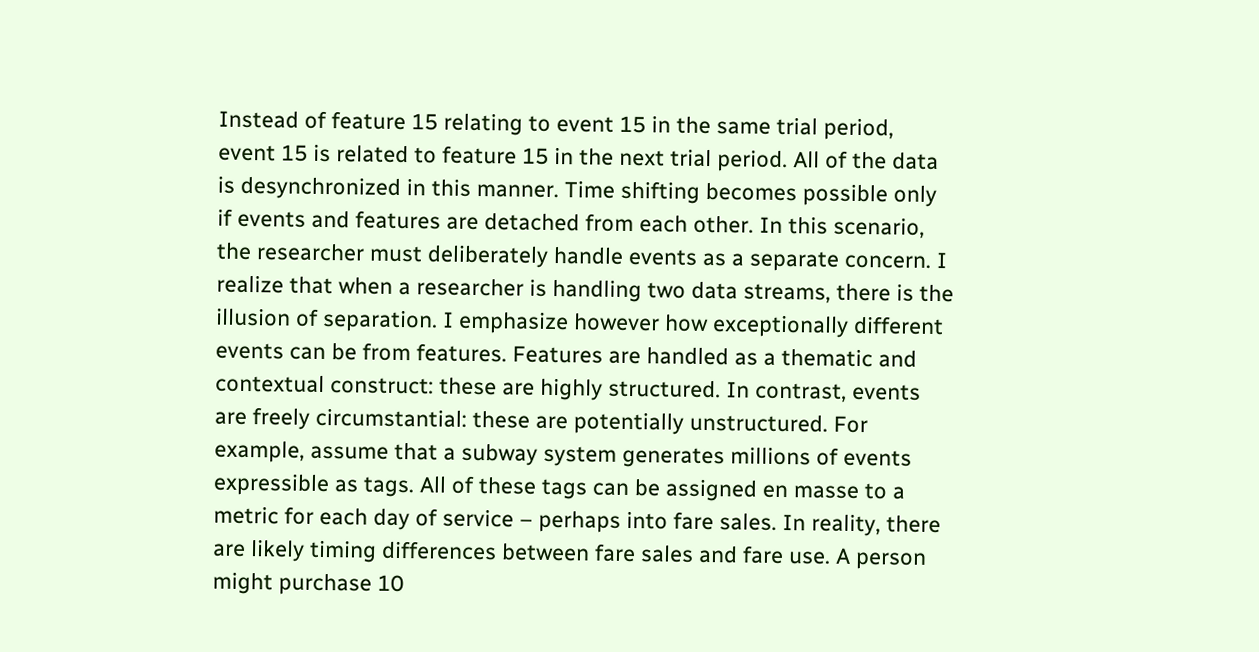Instead of feature 15 relating to event 15 in the same trial period, event 15 is related to feature 15 in the next trial period. All of the data is desynchronized in this manner. Time shifting becomes possible only if events and features are detached from each other. In this scenario, the researcher must deliberately handle events as a separate concern. I realize that when a researcher is handling two data streams, there is the illusion of separation. I emphasize however how exceptionally different events can be from features. Features are handled as a thematic and contextual construct: these are highly structured. In contrast, events are freely circumstantial: these are potentially unstructured. For example, assume that a subway system generates millions of events expressible as tags. All of these tags can be assigned en masse to a metric for each day of service – perhaps into fare sales. In reality, there are likely timing differences between fare sales and fare use. A person might purchase 10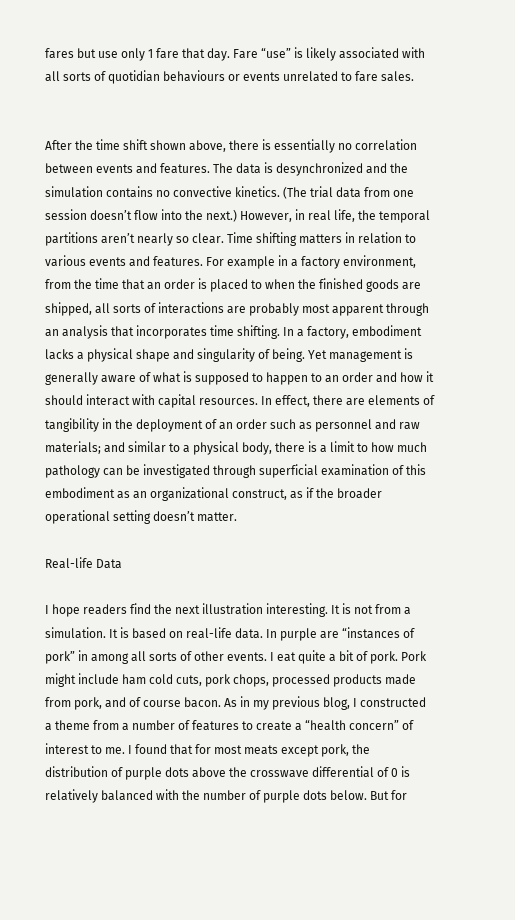fares but use only 1 fare that day. Fare “use” is likely associated with all sorts of quotidian behaviours or events unrelated to fare sales.


After the time shift shown above, there is essentially no correlation between events and features. The data is desynchronized and the simulation contains no convective kinetics. (The trial data from one session doesn’t flow into the next.) However, in real life, the temporal partitions aren’t nearly so clear. Time shifting matters in relation to various events and features. For example in a factory environment, from the time that an order is placed to when the finished goods are shipped, all sorts of interactions are probably most apparent through an analysis that incorporates time shifting. In a factory, embodiment lacks a physical shape and singularity of being. Yet management is generally aware of what is supposed to happen to an order and how it should interact with capital resources. In effect, there are elements of tangibility in the deployment of an order such as personnel and raw materials; and similar to a physical body, there is a limit to how much pathology can be investigated through superficial examination of this embodiment as an organizational construct, as if the broader operational setting doesn’t matter.

Real-life Data

I hope readers find the next illustration interesting. It is not from a simulation. It is based on real-life data. In purple are “instances of pork” in among all sorts of other events. I eat quite a bit of pork. Pork might include ham cold cuts, pork chops, processed products made from pork, and of course bacon. As in my previous blog, I constructed a theme from a number of features to create a “health concern” of interest to me. I found that for most meats except pork, the distribution of purple dots above the crosswave differential of 0 is relatively balanced with the number of purple dots below. But for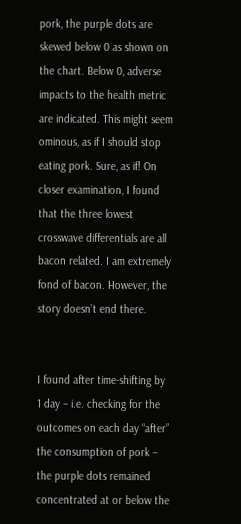pork, the purple dots are skewed below 0 as shown on the chart. Below 0, adverse impacts to the health metric are indicated. This might seem ominous, as if I should stop eating pork. Sure, as if! On closer examination, I found that the three lowest crosswave differentials are all bacon related. I am extremely fond of bacon. However, the story doesn’t end there.


I found after time-shifting by 1 day – i.e. checking for the outcomes on each day “after” the consumption of pork – the purple dots remained concentrated at or below the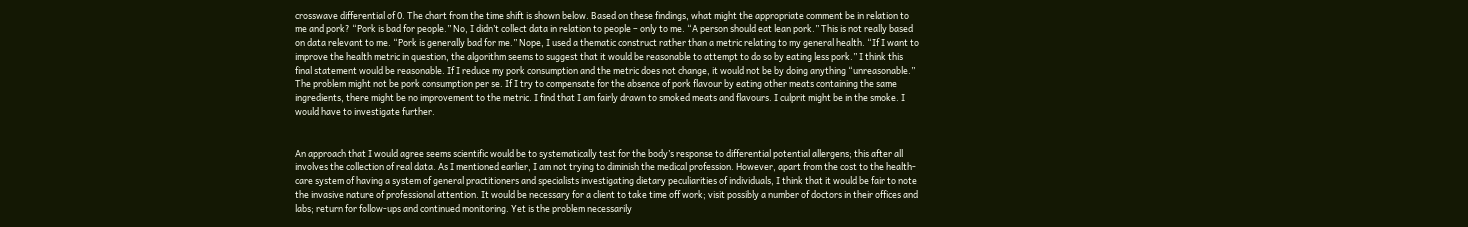crosswave differential of 0. The chart from the time shift is shown below. Based on these findings, what might the appropriate comment be in relation to me and pork? “Pork is bad for people.” No, I didn’t collect data in relation to people – only to me. “A person should eat lean pork.” This is not really based on data relevant to me. “Pork is generally bad for me.” Nope, I used a thematic construct rather than a metric relating to my general health. “If I want to improve the health metric in question, the algorithm seems to suggest that it would be reasonable to attempt to do so by eating less pork.” I think this final statement would be reasonable. If I reduce my pork consumption and the metric does not change, it would not be by doing anything “unreasonable.” The problem might not be pork consumption per se. If I try to compensate for the absence of pork flavour by eating other meats containing the same ingredients, there might be no improvement to the metric. I find that I am fairly drawn to smoked meats and flavours. I culprit might be in the smoke. I would have to investigate further.


An approach that I would agree seems scientific would be to systematically test for the body’s response to differential potential allergens; this after all involves the collection of real data. As I mentioned earlier, I am not trying to diminish the medical profession. However, apart from the cost to the health-care system of having a system of general practitioners and specialists investigating dietary peculiarities of individuals, I think that it would be fair to note the invasive nature of professional attention. It would be necessary for a client to take time off work; visit possibly a number of doctors in their offices and labs; return for follow-ups and continued monitoring. Yet is the problem necessarily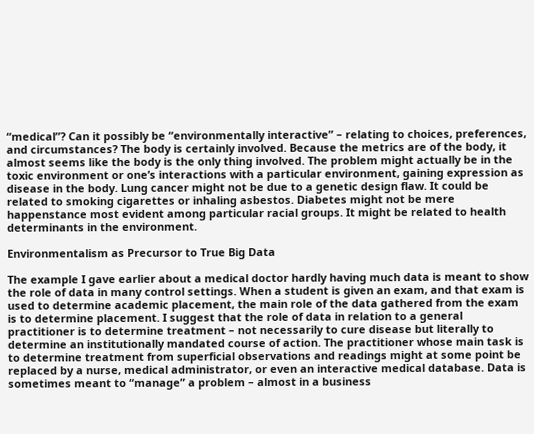“medical”? Can it possibly be “environmentally interactive” – relating to choices, preferences, and circumstances? The body is certainly involved. Because the metrics are of the body, it almost seems like the body is the only thing involved. The problem might actually be in the toxic environment or one’s interactions with a particular environment, gaining expression as disease in the body. Lung cancer might not be due to a genetic design flaw. It could be related to smoking cigarettes or inhaling asbestos. Diabetes might not be mere happenstance most evident among particular racial groups. It might be related to health determinants in the environment.

Environmentalism as Precursor to True Big Data

The example I gave earlier about a medical doctor hardly having much data is meant to show the role of data in many control settings. When a student is given an exam, and that exam is used to determine academic placement, the main role of the data gathered from the exam is to determine placement. I suggest that the role of data in relation to a general practitioner is to determine treatment – not necessarily to cure disease but literally to determine an institutionally mandated course of action. The practitioner whose main task is to determine treatment from superficial observations and readings might at some point be replaced by a nurse, medical administrator, or even an interactive medical database. Data is sometimes meant to “manage” a problem – almost in a business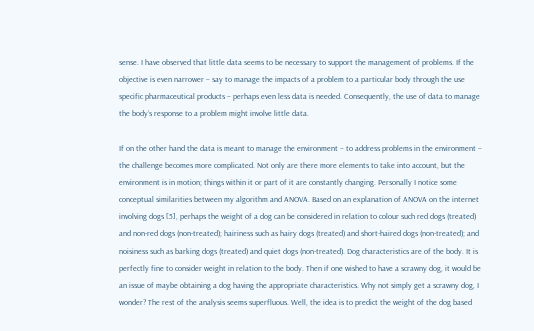sense. I have observed that little data seems to be necessary to support the management of problems. If the objective is even narrower – say to manage the impacts of a problem to a particular body through the use specific pharmaceutical products – perhaps even less data is needed. Consequently, the use of data to manage the body’s response to a problem might involve little data.

If on the other hand the data is meant to manage the environment – to address problems in the environment – the challenge becomes more complicated. Not only are there more elements to take into account, but the environment is in motion; things within it or part of it are constantly changing. Personally I notice some conceptual similarities between my algorithm and ANOVA. Based on an explanation of ANOVA on the internet involving dogs [5], perhaps the weight of a dog can be considered in relation to colour such red dogs (treated) and non-red dogs (non-treated); hairiness such as hairy dogs (treated) and short-haired dogs (non-treated); and noisiness such as barking dogs (treated) and quiet dogs (non-treated). Dog characteristics are of the body. It is perfectly fine to consider weight in relation to the body. Then if one wished to have a scrawny dog, it would be an issue of maybe obtaining a dog having the appropriate characteristics. Why not simply get a scrawny dog, I wonder? The rest of the analysis seems superfluous. Well, the idea is to predict the weight of the dog based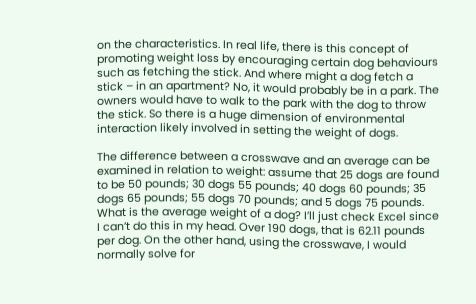on the characteristics. In real life, there is this concept of promoting weight loss by encouraging certain dog behaviours such as fetching the stick. And where might a dog fetch a stick – in an apartment? No, it would probably be in a park. The owners would have to walk to the park with the dog to throw the stick. So there is a huge dimension of environmental interaction likely involved in setting the weight of dogs.

The difference between a crosswave and an average can be examined in relation to weight: assume that 25 dogs are found to be 50 pounds; 30 dogs 55 pounds; 40 dogs 60 pounds; 35 dogs 65 pounds; 55 dogs 70 pounds; and 5 dogs 75 pounds. What is the average weight of a dog? I’ll just check Excel since I can’t do this in my head. Over 190 dogs, that is 62.11 pounds per dog. On the other hand, using the crosswave, I would normally solve for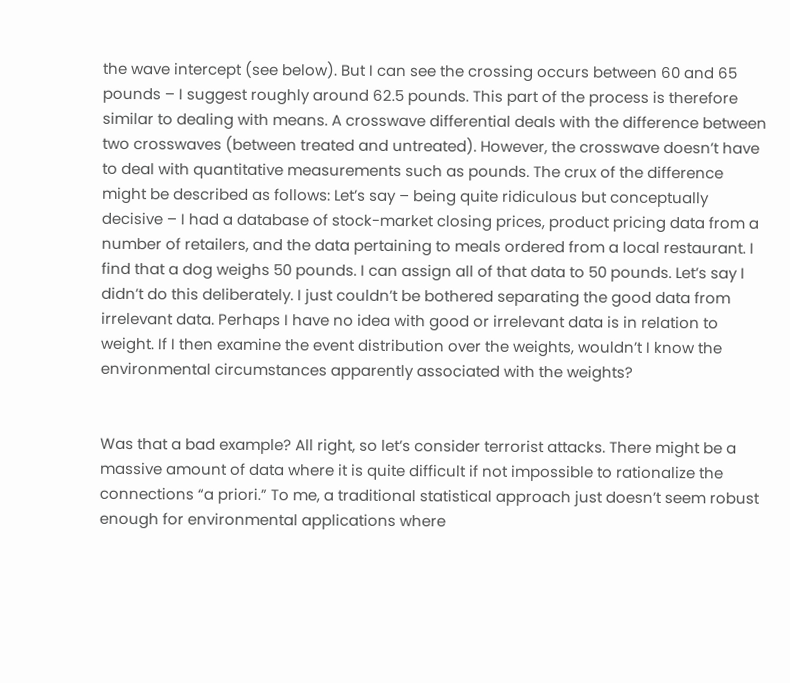the wave intercept (see below). But I can see the crossing occurs between 60 and 65 pounds – I suggest roughly around 62.5 pounds. This part of the process is therefore similar to dealing with means. A crosswave differential deals with the difference between two crosswaves (between treated and untreated). However, the crosswave doesn’t have to deal with quantitative measurements such as pounds. The crux of the difference might be described as follows: Let’s say – being quite ridiculous but conceptually decisive – I had a database of stock-market closing prices, product pricing data from a number of retailers, and the data pertaining to meals ordered from a local restaurant. I find that a dog weighs 50 pounds. I can assign all of that data to 50 pounds. Let’s say I didn’t do this deliberately. I just couldn’t be bothered separating the good data from irrelevant data. Perhaps I have no idea with good or irrelevant data is in relation to weight. If I then examine the event distribution over the weights, wouldn’t I know the environmental circumstances apparently associated with the weights?


Was that a bad example? All right, so let’s consider terrorist attacks. There might be a massive amount of data where it is quite difficult if not impossible to rationalize the connections “a priori.” To me, a traditional statistical approach just doesn’t seem robust enough for environmental applications where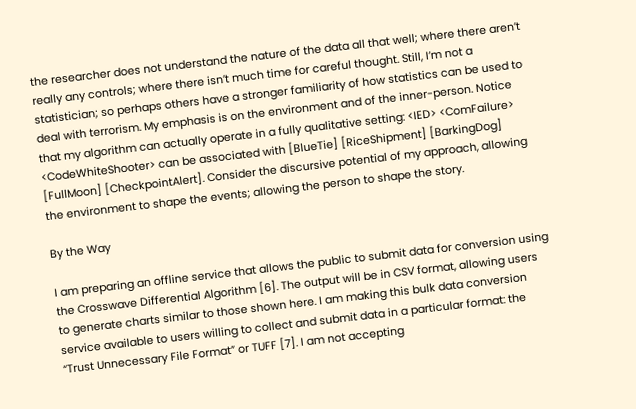the researcher does not understand the nature of the data all that well; where there aren’t really any controls; where there isn’t much time for careful thought. Still, I’m not a statistician; so perhaps others have a stronger familiarity of how statistics can be used to deal with terrorism. My emphasis is on the environment and of the inner-person. Notice that my algorithm can actually operate in a fully qualitative setting: <IED> <ComFailure> <CodeWhiteShooter> can be associated with [BlueTie] [RiceShipment] [BarkingDog] [FullMoon] [CheckpointAlert]. Consider the discursive potential of my approach, allowing the environment to shape the events; allowing the person to shape the story.

By the Way

I am preparing an offline service that allows the public to submit data for conversion using the Crosswave Differential Algorithm [6]. The output will be in CSV format, allowing users to generate charts similar to those shown here. I am making this bulk data conversion service available to users willing to collect and submit data in a particular format: the “Trust Unnecessary File Format” or TUFF [7]. I am not accepting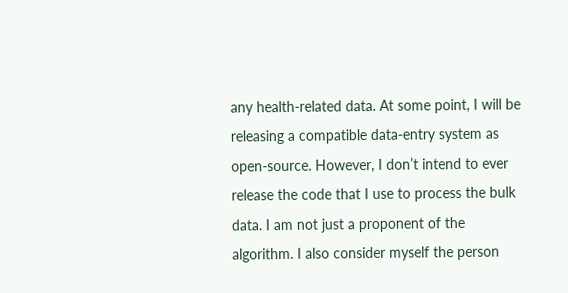any health-related data. At some point, I will be releasing a compatible data-entry system as open-source. However, I don’t intend to ever release the code that I use to process the bulk data. I am not just a proponent of the algorithm. I also consider myself the person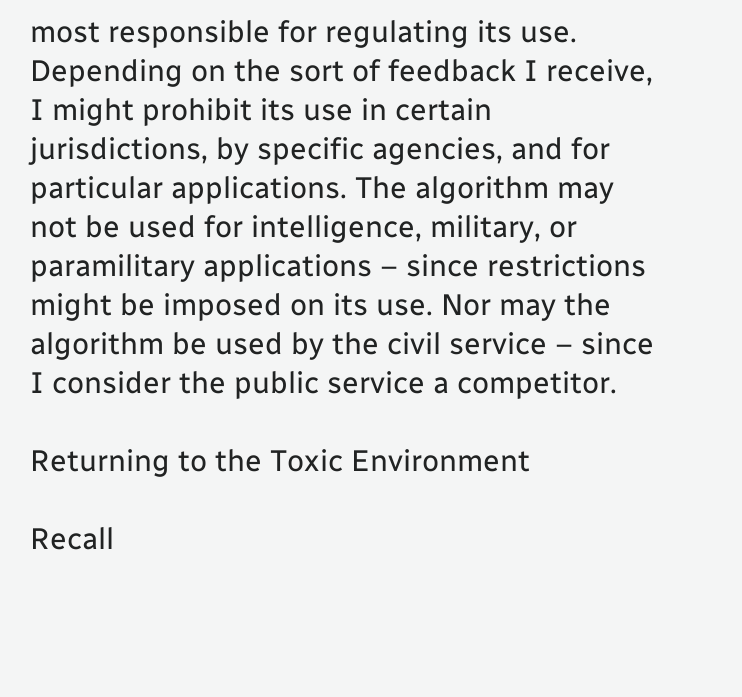most responsible for regulating its use. Depending on the sort of feedback I receive, I might prohibit its use in certain jurisdictions, by specific agencies, and for particular applications. The algorithm may not be used for intelligence, military, or paramilitary applications – since restrictions might be imposed on its use. Nor may the algorithm be used by the civil service – since I consider the public service a competitor.

Returning to the Toxic Environment

Recall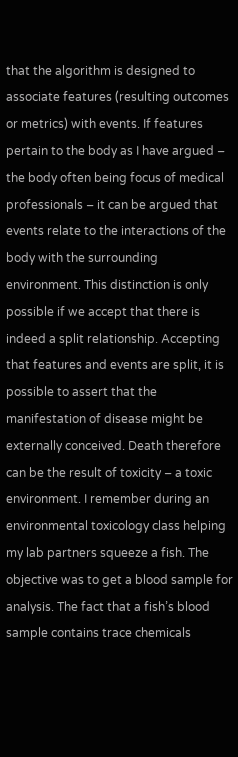that the algorithm is designed to associate features (resulting outcomes or metrics) with events. If features pertain to the body as I have argued – the body often being focus of medical professionals – it can be argued that events relate to the interactions of the body with the surrounding environment. This distinction is only possible if we accept that there is indeed a split relationship. Accepting that features and events are split, it is possible to assert that the manifestation of disease might be externally conceived. Death therefore can be the result of toxicity – a toxic environment. I remember during an environmental toxicology class helping my lab partners squeeze a fish. The objective was to get a blood sample for analysis. The fact that a fish’s blood sample contains trace chemicals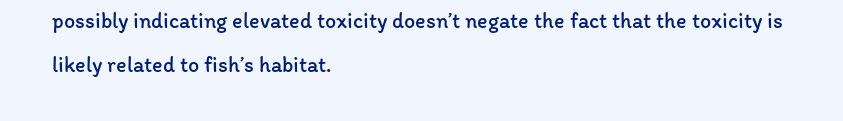possibly indicating elevated toxicity doesn’t negate the fact that the toxicity is likely related to fish’s habitat.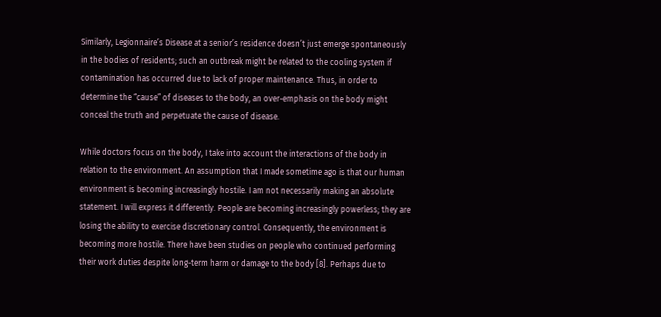Similarly, Legionnaire’s Disease at a senior’s residence doesn’t just emerge spontaneously in the bodies of residents; such an outbreak might be related to the cooling system if contamination has occurred due to lack of proper maintenance. Thus, in order to determine the “cause” of diseases to the body, an over-emphasis on the body might conceal the truth and perpetuate the cause of disease.

While doctors focus on the body, I take into account the interactions of the body in relation to the environment. An assumption that I made sometime ago is that our human environment is becoming increasingly hostile. I am not necessarily making an absolute statement. I will express it differently. People are becoming increasingly powerless; they are losing the ability to exercise discretionary control. Consequently, the environment is becoming more hostile. There have been studies on people who continued performing their work duties despite long-term harm or damage to the body [8]. Perhaps due to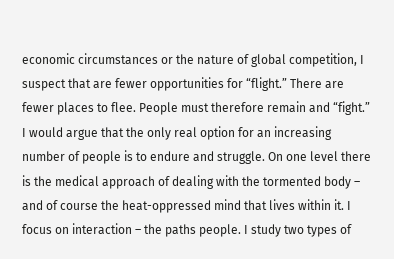economic circumstances or the nature of global competition, I suspect that are fewer opportunities for “flight.” There are fewer places to flee. People must therefore remain and “fight.” I would argue that the only real option for an increasing number of people is to endure and struggle. On one level there is the medical approach of dealing with the tormented body – and of course the heat-oppressed mind that lives within it. I focus on interaction – the paths people. I study two types of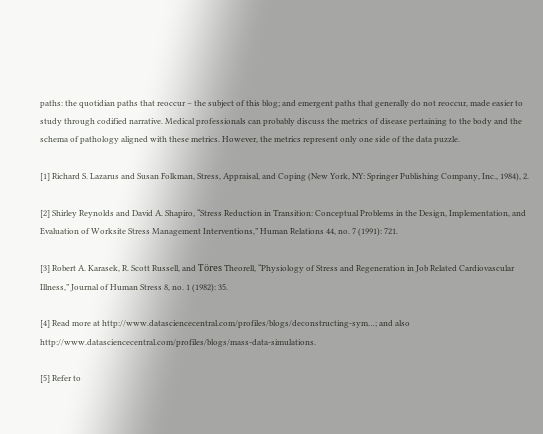paths: the quotidian paths that reoccur – the subject of this blog; and emergent paths that generally do not reoccur, made easier to study through codified narrative. Medical professionals can probably discuss the metrics of disease pertaining to the body and the schema of pathology aligned with these metrics. However, the metrics represent only one side of the data puzzle.

[1] Richard S. Lazarus and Susan Folkman, Stress, Appraisal, and Coping (New York, NY: Springer Publishing Company, Inc., 1984), 2.

[2] Shirley Reynolds and David A. Shapiro, “Stress Reduction in Transition: Conceptual Problems in the Design, Implementation, and Evaluation of Worksite Stress Management Interventions,” Human Relations 44, no. 7 (1991): 721.

[3] Robert A. Karasek, R. Scott Russell, and Töres Theorell, “Physiology of Stress and Regeneration in Job Related Cardiovascular Illness,” Journal of Human Stress 8, no. 1 (1982): 35.

[4] Read more at http://www.datasciencecentral.com/profiles/blogs/deconstructing-sym…; and also http://www.datasciencecentral.com/profiles/blogs/mass-data-simulations.

[5] Refer to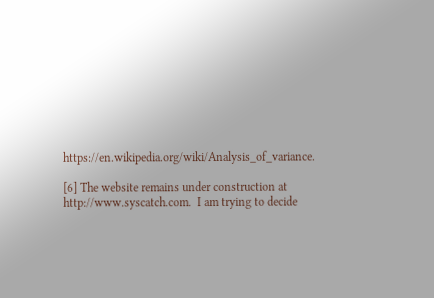https://en.wikipedia.org/wiki/Analysis_of_variance.

[6] The website remains under construction at http://www.syscatch.com.  I am trying to decide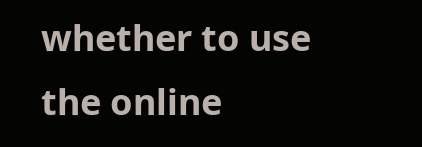whether to use the online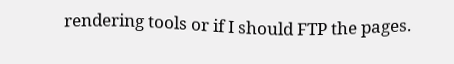rendering tools or if I should FTP the pages.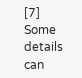[7]  Some details can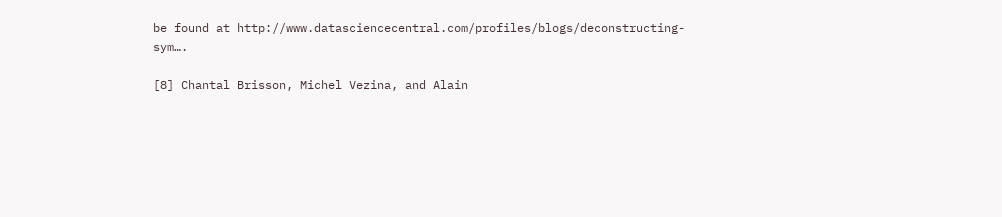be found at http://www.datasciencecentral.com/profiles/blogs/deconstructing-sym….

[8] Chantal Brisson, Michel Vezina, and Alain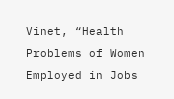Vinet, “Health Problems of Women Employed in Jobs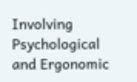Involving Psychological and Ergonomic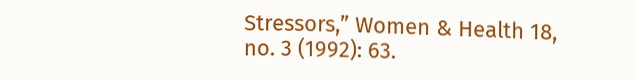Stressors,” Women & Health 18, no. 3 (1992): 63.